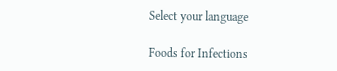Select your language

Foods for Infections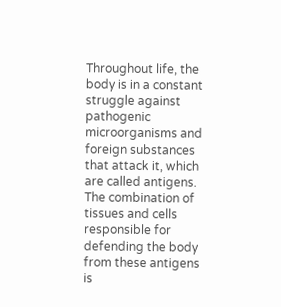Throughout life, the body is in a constant struggle against pathogenic microorganisms and foreign substances that attack it, which are called antigens. The combination of tissues and cells responsible for defending the body from these antigens is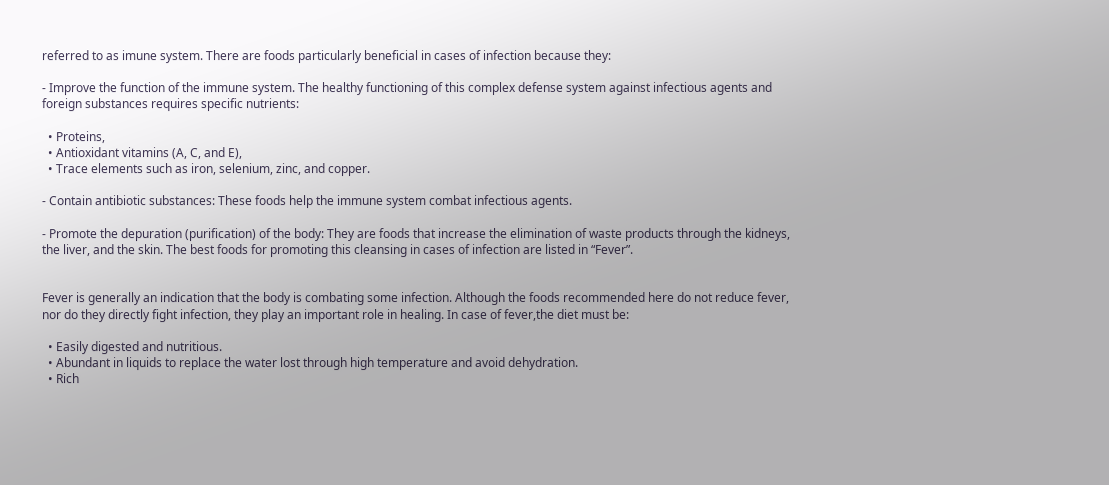referred to as imune system. There are foods particularly beneficial in cases of infection because they:

- Improve the function of the immune system. The healthy functioning of this complex defense system against infectious agents and foreign substances requires specific nutrients:

  • Proteins,
  • Antioxidant vitamins (A, C, and E),
  • Trace elements such as iron, selenium, zinc, and copper.

- Contain antibiotic substances: These foods help the immune system combat infectious agents.

- Promote the depuration (purification) of the body: They are foods that increase the elimination of waste products through the kidneys, the liver, and the skin. The best foods for promoting this cleansing in cases of infection are listed in “Fever”.


Fever is generally an indication that the body is combating some infection. Although the foods recommended here do not reduce fever, nor do they directly fight infection, they play an important role in healing. In case of fever,the diet must be:

  • Easily digested and nutritious.
  • Abundant in liquids to replace the water lost through high temperature and avoid dehydration.
  • Rich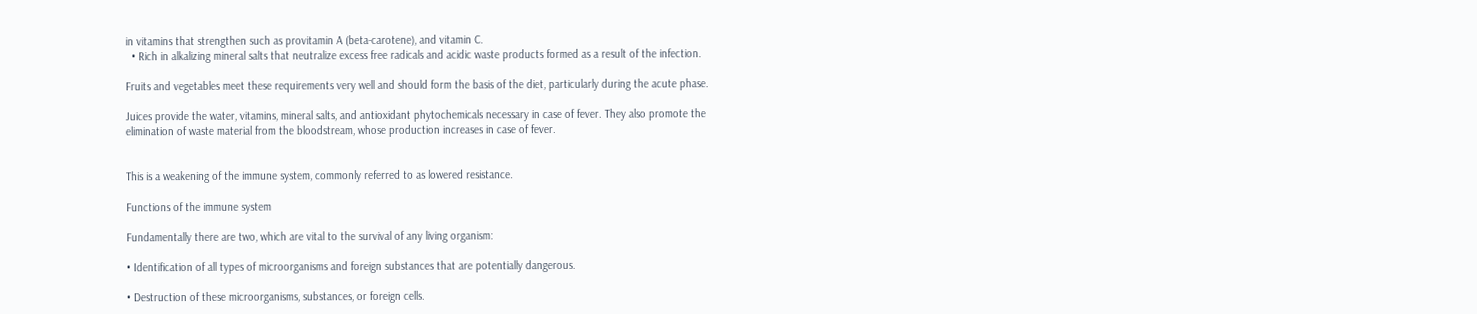in vitamins that strengthen such as provitamin A (beta-carotene), and vitamin C.
  • Rich in alkalizing mineral salts that neutralize excess free radicals and acidic waste products formed as a result of the infection.

Fruits and vegetables meet these requirements very well and should form the basis of the diet, particularly during the acute phase.

Juices provide the water, vitamins, mineral salts, and antioxidant phytochemicals necessary in case of fever. They also promote the elimination of waste material from the bloodstream, whose production increases in case of fever.


This is a weakening of the immune system, commonly referred to as lowered resistance.

Functions of the immune system

Fundamentally there are two, which are vital to the survival of any living organism:

• Identification of all types of microorganisms and foreign substances that are potentially dangerous.

• Destruction of these microorganisms, substances, or foreign cells.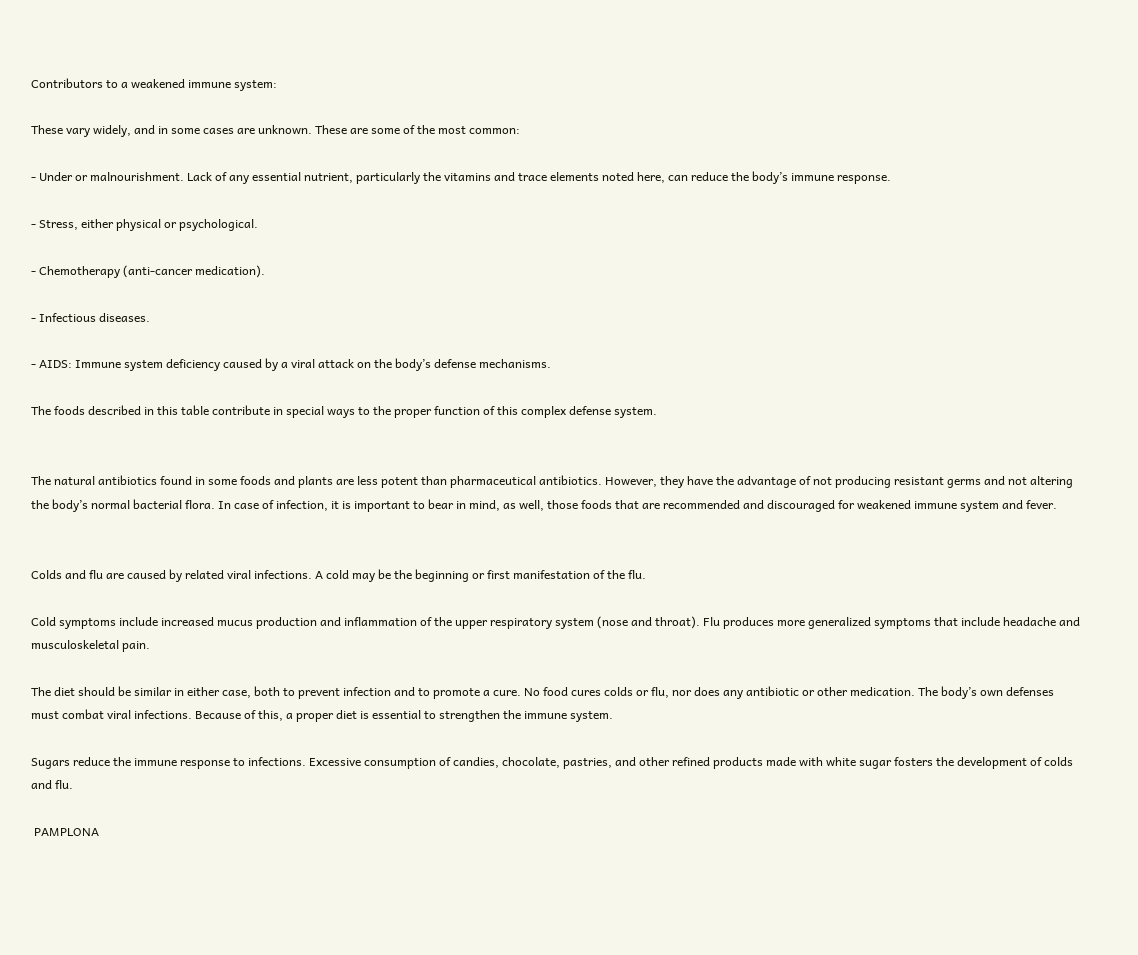Contributors to a weakened immune system:

These vary widely, and in some cases are unknown. These are some of the most common:

- Under or malnourishment. Lack of any essential nutrient, particularly the vitamins and trace elements noted here, can reduce the body’s immune response.

- Stress, either physical or psychological.

- Chemotherapy (anti-cancer medication).

- Infectious diseases.

- AIDS: Immune system deficiency caused by a viral attack on the body’s defense mechanisms.

The foods described in this table contribute in special ways to the proper function of this complex defense system.


The natural antibiotics found in some foods and plants are less potent than pharmaceutical antibiotics. However, they have the advantage of not producing resistant germs and not altering the body’s normal bacterial flora. In case of infection, it is important to bear in mind, as well, those foods that are recommended and discouraged for weakened immune system and fever.


Colds and flu are caused by related viral infections. A cold may be the beginning or first manifestation of the flu.

Cold symptoms include increased mucus production and inflammation of the upper respiratory system (nose and throat). Flu produces more generalized symptoms that include headache and musculoskeletal pain.

The diet should be similar in either case, both to prevent infection and to promote a cure. No food cures colds or flu, nor does any antibiotic or other medication. The body’s own defenses must combat viral infections. Because of this, a proper diet is essential to strengthen the immune system.

Sugars reduce the immune response to infections. Excessive consumption of candies, chocolate, pastries, and other refined products made with white sugar fosters the development of colds and flu.

 PAMPLONA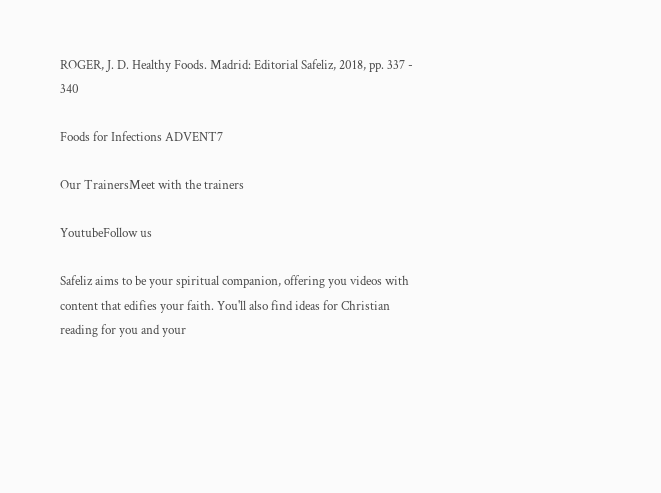ROGER, J. D. Healthy Foods. Madrid: Editorial Safeliz, 2018, pp. 337 - 340

Foods for Infections ADVENT7

Our TrainersMeet with the trainers

YoutubeFollow us

Safeliz aims to be your spiritual companion, offering you videos with content that edifies your faith. You'll also find ideas for Christian reading for you and your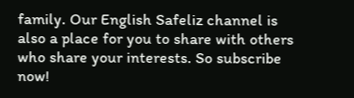family. Our English Safeliz channel is also a place for you to share with others who share your interests. So subscribe now!